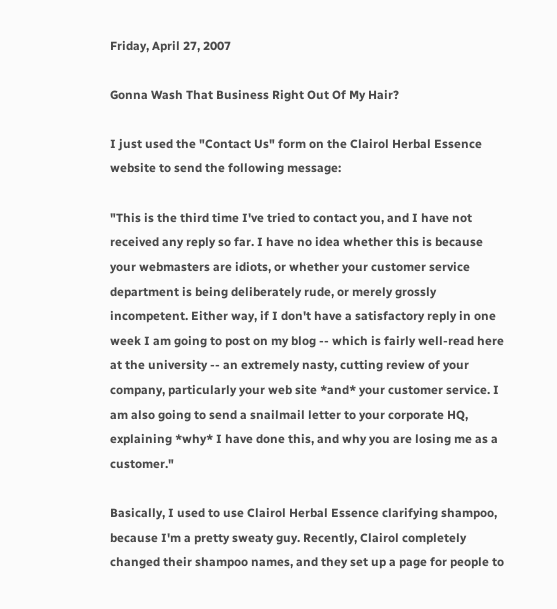Friday, April 27, 2007

Gonna Wash That Business Right Out Of My Hair?

I just used the "Contact Us" form on the Clairol Herbal Essence website to send the following message:

"This is the third time I've tried to contact you, and I have not received any reply so far. I have no idea whether this is because your webmasters are idiots, or whether your customer service department is being deliberately rude, or merely grossly incompetent. Either way, if I don't have a satisfactory reply in one week I am going to post on my blog -- which is fairly well-read here at the university -- an extremely nasty, cutting review of your company, particularly your web site *and* your customer service. I am also going to send a snailmail letter to your corporate HQ, explaining *why* I have done this, and why you are losing me as a customer."

Basically, I used to use Clairol Herbal Essence clarifying shampoo, because I'm a pretty sweaty guy. Recently, Clairol completely changed their shampoo names, and they set up a page for people to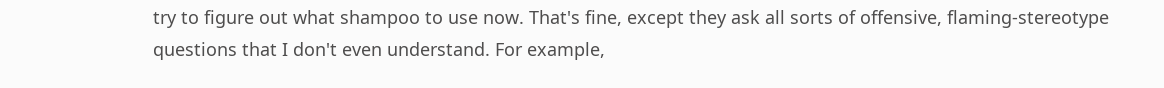try to figure out what shampoo to use now. That's fine, except they ask all sorts of offensive, flaming-stereotype questions that I don't even understand. For example,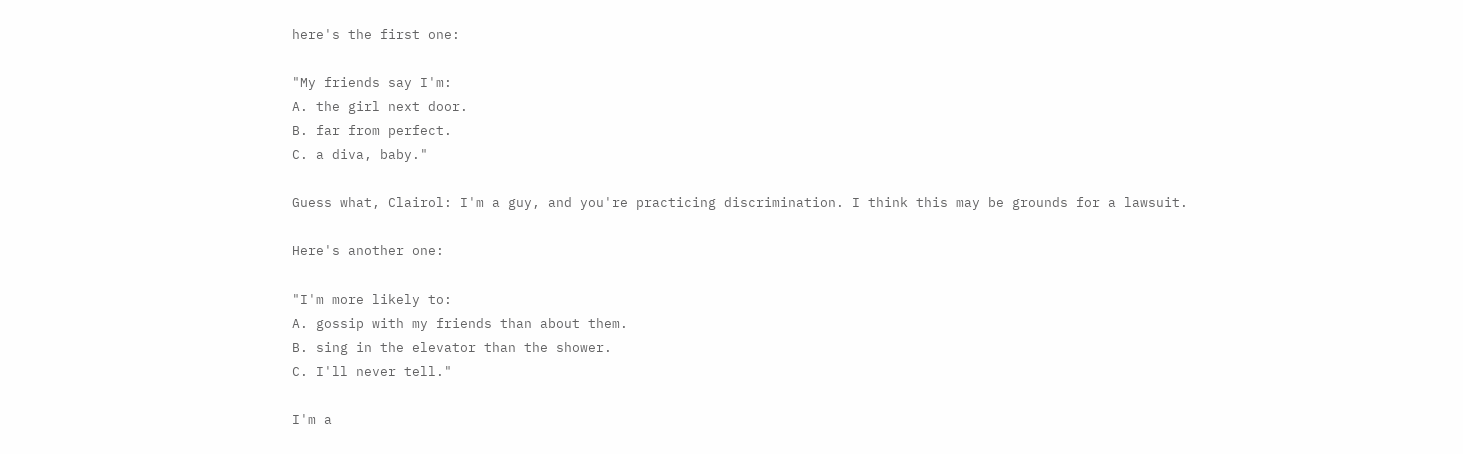here's the first one:

"My friends say I'm:
A. the girl next door.
B. far from perfect.
C. a diva, baby."

Guess what, Clairol: I'm a guy, and you're practicing discrimination. I think this may be grounds for a lawsuit.

Here's another one:

"I'm more likely to:
A. gossip with my friends than about them.
B. sing in the elevator than the shower.
C. I'll never tell."

I'm a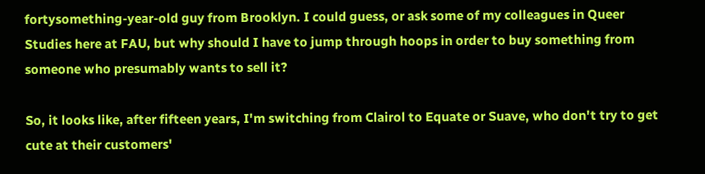fortysomething-year-old guy from Brooklyn. I could guess, or ask some of my colleagues in Queer Studies here at FAU, but why should I have to jump through hoops in order to buy something from someone who presumably wants to sell it?

So, it looks like, after fifteen years, I'm switching from Clairol to Equate or Suave, who don't try to get cute at their customers'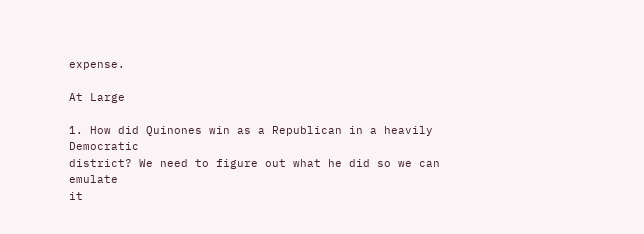expense.

At Large

1. How did Quinones win as a Republican in a heavily Democratic
district? We need to figure out what he did so we can emulate
it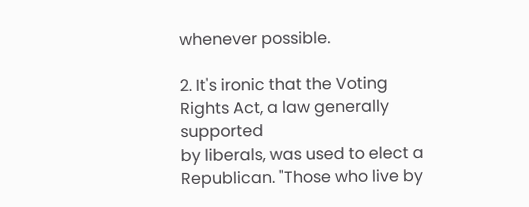whenever possible.

2. It's ironic that the Voting Rights Act, a law generally supported
by liberals, was used to elect a Republican. "Those who live by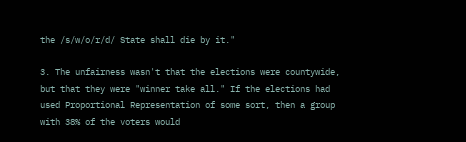the /s/w/o/r/d/ State shall die by it."

3. The unfairness wasn't that the elections were countywide,
but that they were "winner take all." If the elections had
used Proportional Representation of some sort, then a group
with 38% of the voters would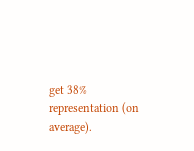get 38% representation (on average).